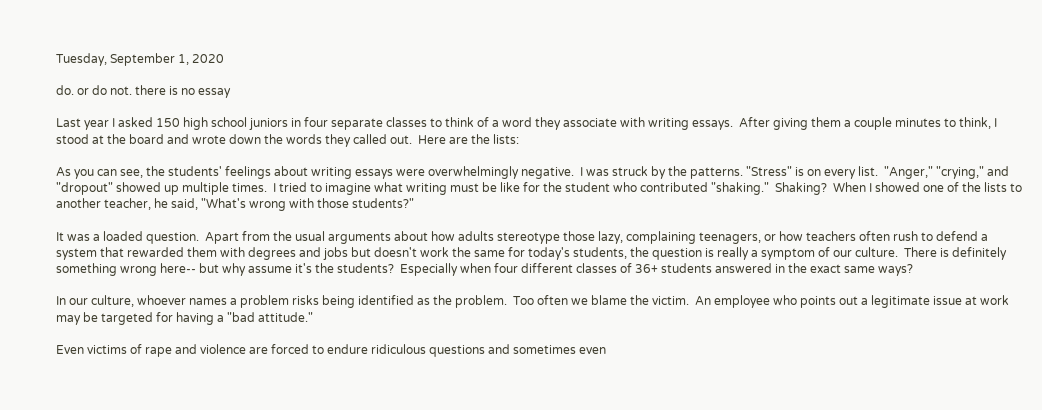Tuesday, September 1, 2020

do. or do not. there is no essay

Last year I asked 150 high school juniors in four separate classes to think of a word they associate with writing essays.  After giving them a couple minutes to think, I stood at the board and wrote down the words they called out.  Here are the lists:

As you can see, the students' feelings about writing essays were overwhelmingly negative.  I was struck by the patterns. "Stress" is on every list.  "Anger," "crying," and "dropout" showed up multiple times.  I tried to imagine what writing must be like for the student who contributed "shaking."  Shaking?  When I showed one of the lists to another teacher, he said, "What's wrong with those students?"

It was a loaded question.  Apart from the usual arguments about how adults stereotype those lazy, complaining teenagers, or how teachers often rush to defend a system that rewarded them with degrees and jobs but doesn't work the same for today's students, the question is really a symptom of our culture.  There is definitely something wrong here-- but why assume it's the students?  Especially when four different classes of 36+ students answered in the exact same ways?

In our culture, whoever names a problem risks being identified as the problem.  Too often we blame the victim.  An employee who points out a legitimate issue at work may be targeted for having a "bad attitude."

Even victims of rape and violence are forced to endure ridiculous questions and sometimes even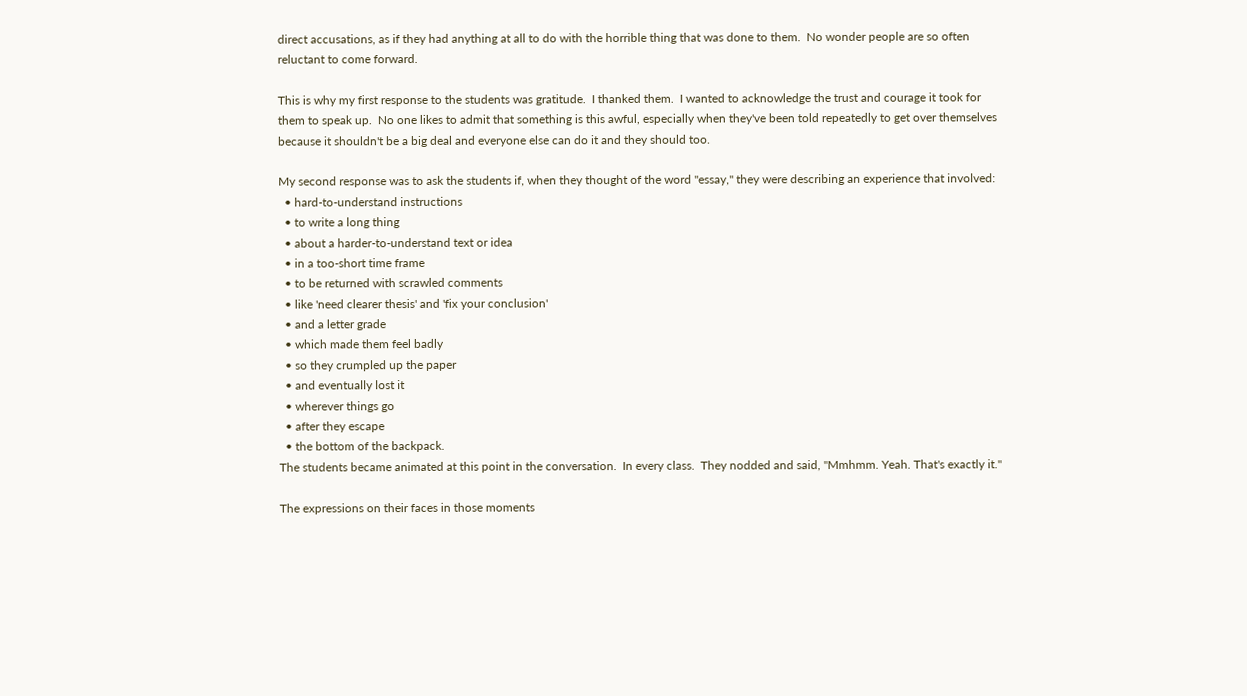direct accusations, as if they had anything at all to do with the horrible thing that was done to them.  No wonder people are so often reluctant to come forward.

This is why my first response to the students was gratitude.  I thanked them.  I wanted to acknowledge the trust and courage it took for them to speak up.  No one likes to admit that something is this awful, especially when they've been told repeatedly to get over themselves because it shouldn't be a big deal and everyone else can do it and they should too.

My second response was to ask the students if, when they thought of the word "essay," they were describing an experience that involved:
  • hard-to-understand instructions
  • to write a long thing
  • about a harder-to-understand text or idea
  • in a too-short time frame
  • to be returned with scrawled comments
  • like 'need clearer thesis' and 'fix your conclusion'
  • and a letter grade
  • which made them feel badly
  • so they crumpled up the paper
  • and eventually lost it
  • wherever things go
  • after they escape
  • the bottom of the backpack.
The students became animated at this point in the conversation.  In every class.  They nodded and said, "Mmhmm. Yeah. That's exactly it."

The expressions on their faces in those moments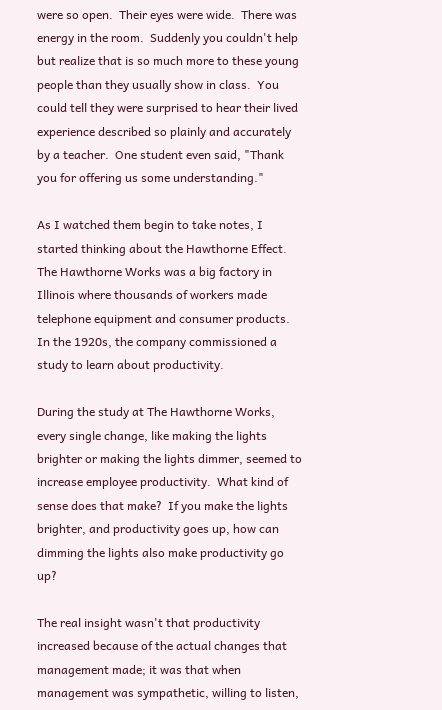were so open.  Their eyes were wide.  There was energy in the room.  Suddenly you couldn't help but realize that is so much more to these young people than they usually show in class.  You could tell they were surprised to hear their lived experience described so plainly and accurately by a teacher.  One student even said, "Thank you for offering us some understanding."

As I watched them begin to take notes, I started thinking about the Hawthorne Effect. The Hawthorne Works was a big factory in Illinois where thousands of workers made telephone equipment and consumer products.   In the 1920s, the company commissioned a study to learn about productivity.

During the study at The Hawthorne Works, every single change, like making the lights brighter or making the lights dimmer, seemed to increase employee productivity.  What kind of sense does that make?  If you make the lights brighter, and productivity goes up, how can dimming the lights also make productivity go up?

The real insight wasn't that productivity increased because of the actual changes that management made; it was that when management was sympathetic, willing to listen,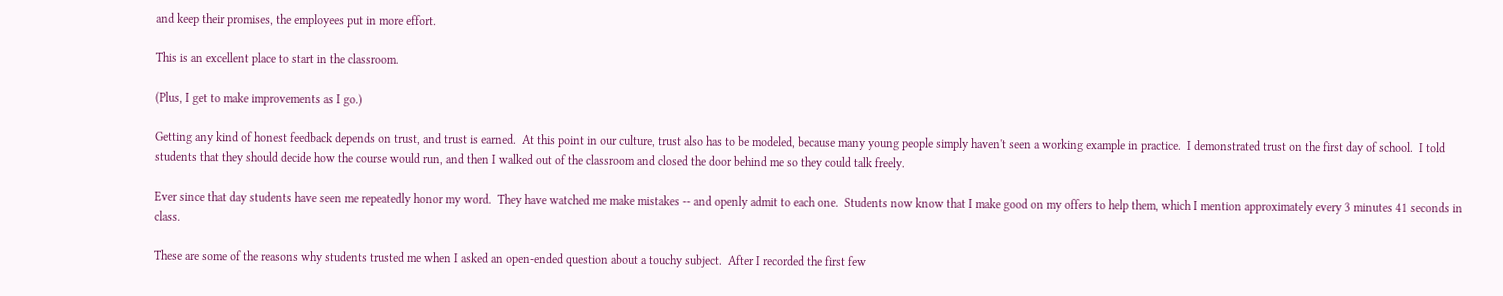and keep their promises, the employees put in more effort.

This is an excellent place to start in the classroom.

(Plus, I get to make improvements as I go.)

Getting any kind of honest feedback depends on trust, and trust is earned.  At this point in our culture, trust also has to be modeled, because many young people simply haven't seen a working example in practice.  I demonstrated trust on the first day of school.  I told students that they should decide how the course would run, and then I walked out of the classroom and closed the door behind me so they could talk freely.

Ever since that day students have seen me repeatedly honor my word.  They have watched me make mistakes -- and openly admit to each one.  Students now know that I make good on my offers to help them, which I mention approximately every 3 minutes 41 seconds in class.

These are some of the reasons why students trusted me when I asked an open-ended question about a touchy subject.  After I recorded the first few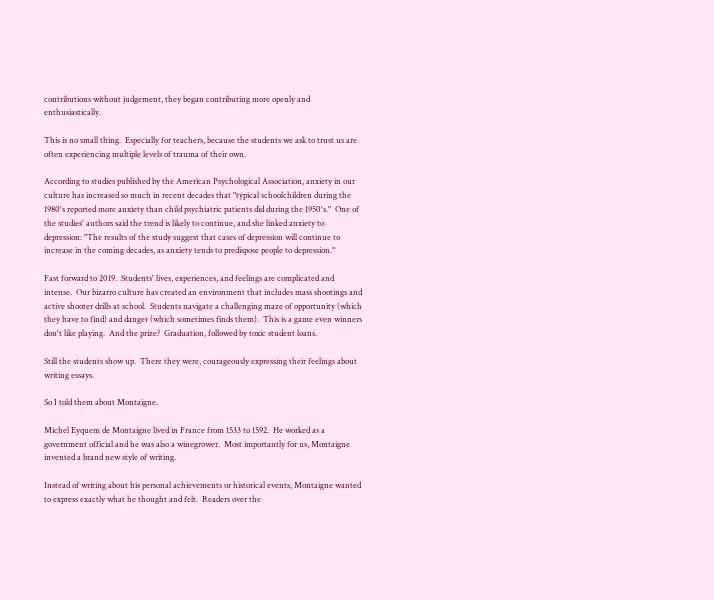contributions without judgement, they began contributing more openly and enthusiastically.

This is no small thing.  Especially for teachers, because the students we ask to trust us are often experiencing multiple levels of trauma of their own.

According to studies published by the American Psychological Association, anxiety in our culture has increased so much in recent decades that "typical schoolchildren during the 1980's reported more anxiety than child psychiatric patients did during the 1950's."  One of the studies' authors said the trend is likely to continue, and she linked anxiety to depression: "The results of the study suggest that cases of depression will continue to increase in the coming decades, as anxiety tends to predispose people to depression."

Fast forward to 2019.  Students' lives, experiences, and feelings are complicated and intense.  Our bizarro culture has created an environment that includes mass shootings and active shooter drills at school.  Students navigate a challenging maze of opportunity (which they have to find) and danger (which sometimes finds them).  This is a game even winners don't like playing.  And the prize?  Graduation, followed by toxic student loans.

Still the students show up.  There they were, courageously expressing their feelings about writing essays.

So I told them about Montaigne.

Michel Eyquem de Montaigne lived in France from 1533 to 1592.  He worked as a government official and he was also a winegrower.  Most importantly for us, Montaigne invented a brand new style of writing.

Instead of writing about his personal achievements or historical events, Montaigne wanted to express exactly what he thought and felt.  Readers over the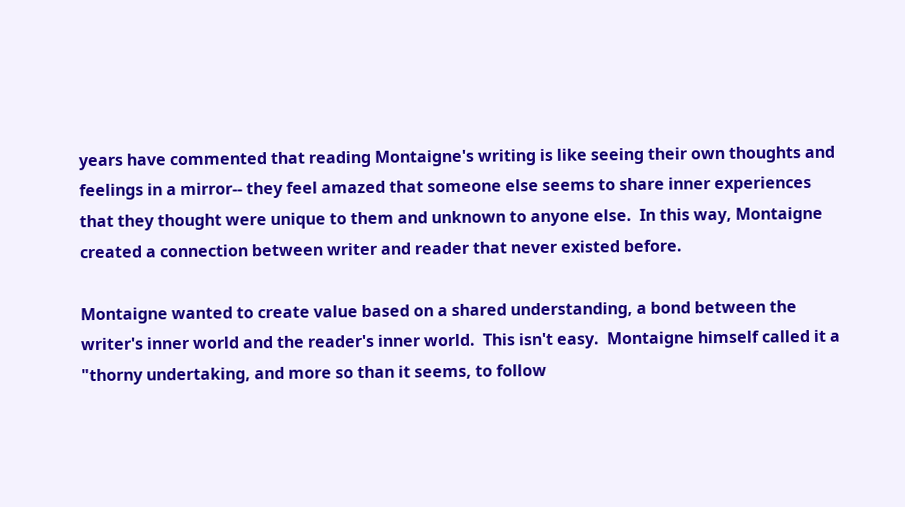years have commented that reading Montaigne's writing is like seeing their own thoughts and feelings in a mirror-- they feel amazed that someone else seems to share inner experiences that they thought were unique to them and unknown to anyone else.  In this way, Montaigne created a connection between writer and reader that never existed before.

Montaigne wanted to create value based on a shared understanding, a bond between the writer's inner world and the reader's inner world.  This isn't easy.  Montaigne himself called it a "thorny undertaking, and more so than it seems, to follow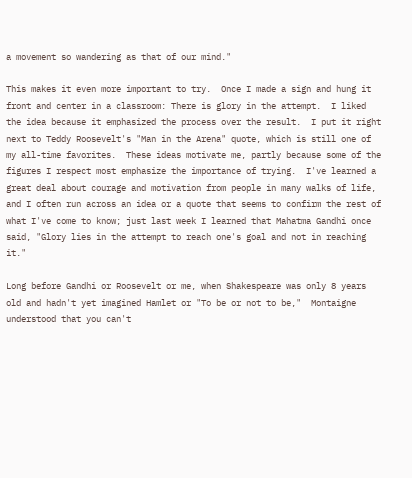a movement so wandering as that of our mind."

This makes it even more important to try.  Once I made a sign and hung it front and center in a classroom: There is glory in the attempt.  I liked the idea because it emphasized the process over the result.  I put it right next to Teddy Roosevelt's "Man in the Arena" quote, which is still one of my all-time favorites.  These ideas motivate me, partly because some of the figures I respect most emphasize the importance of trying.  I've learned a great deal about courage and motivation from people in many walks of life, and I often run across an idea or a quote that seems to confirm the rest of what I've come to know; just last week I learned that Mahatma Gandhi once said, "Glory lies in the attempt to reach one's goal and not in reaching it."

Long before Gandhi or Roosevelt or me, when Shakespeare was only 8 years old and hadn't yet imagined Hamlet or "To be or not to be,"  Montaigne understood that you can't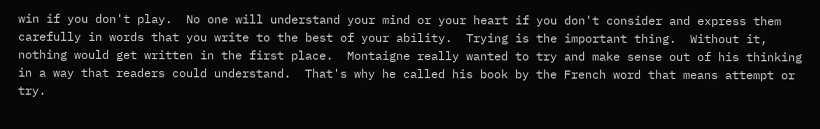win if you don't play.  No one will understand your mind or your heart if you don't consider and express them carefully in words that you write to the best of your ability.  Trying is the important thing.  Without it, nothing would get written in the first place.  Montaigne really wanted to try and make sense out of his thinking in a way that readers could understand.  That's why he called his book by the French word that means attempt or try.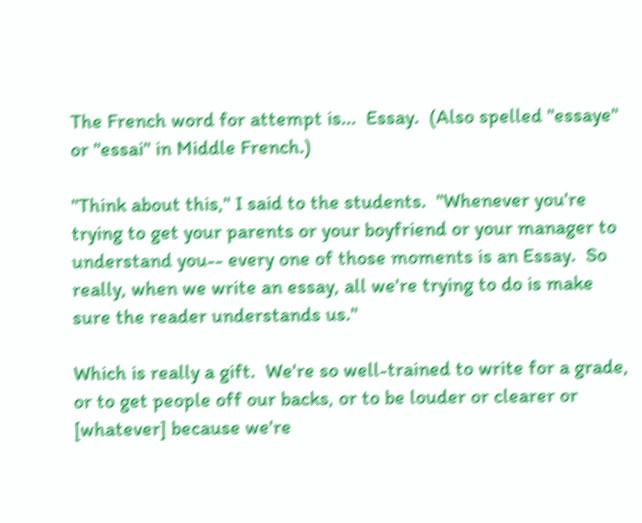The French word for attempt is...  Essay.  (Also spelled "essaye" or "essai" in Middle French.)

"Think about this," I said to the students.  "Whenever you're trying to get your parents or your boyfriend or your manager to understand you-- every one of those moments is an Essay.  So really, when we write an essay, all we're trying to do is make sure the reader understands us."

Which is really a gift.  We're so well-trained to write for a grade, or to get people off our backs, or to be louder or clearer or [whatever] because we're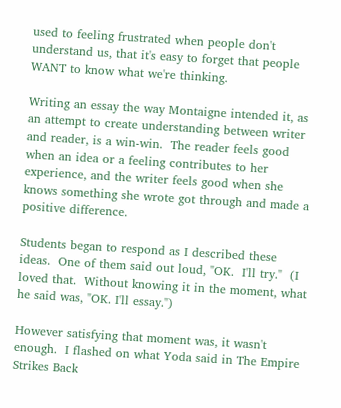used to feeling frustrated when people don't understand us, that it's easy to forget that people WANT to know what we're thinking.

Writing an essay the way Montaigne intended it, as an attempt to create understanding between writer and reader, is a win-win.  The reader feels good when an idea or a feeling contributes to her experience, and the writer feels good when she knows something she wrote got through and made a positive difference.

Students began to respond as I described these ideas.  One of them said out loud, "OK.  I'll try."  (I loved that.  Without knowing it in the moment, what he said was, "OK. I'll essay.")

However satisfying that moment was, it wasn't enough.  I flashed on what Yoda said in The Empire Strikes Back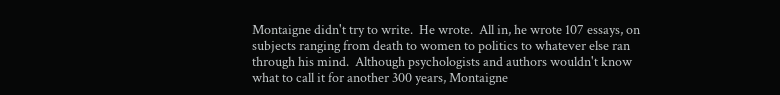Montaigne didn't try to write.  He wrote.  All in, he wrote 107 essays, on subjects ranging from death to women to politics to whatever else ran through his mind.  Although psychologists and authors wouldn't know what to call it for another 300 years, Montaigne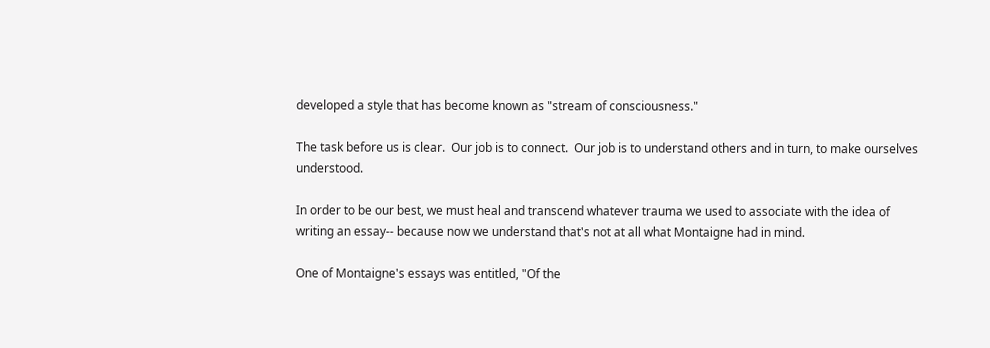developed a style that has become known as "stream of consciousness."

The task before us is clear.  Our job is to connect.  Our job is to understand others and in turn, to make ourselves understood.

In order to be our best, we must heal and transcend whatever trauma we used to associate with the idea of writing an essay-- because now we understand that's not at all what Montaigne had in mind.

One of Montaigne's essays was entitled, "Of the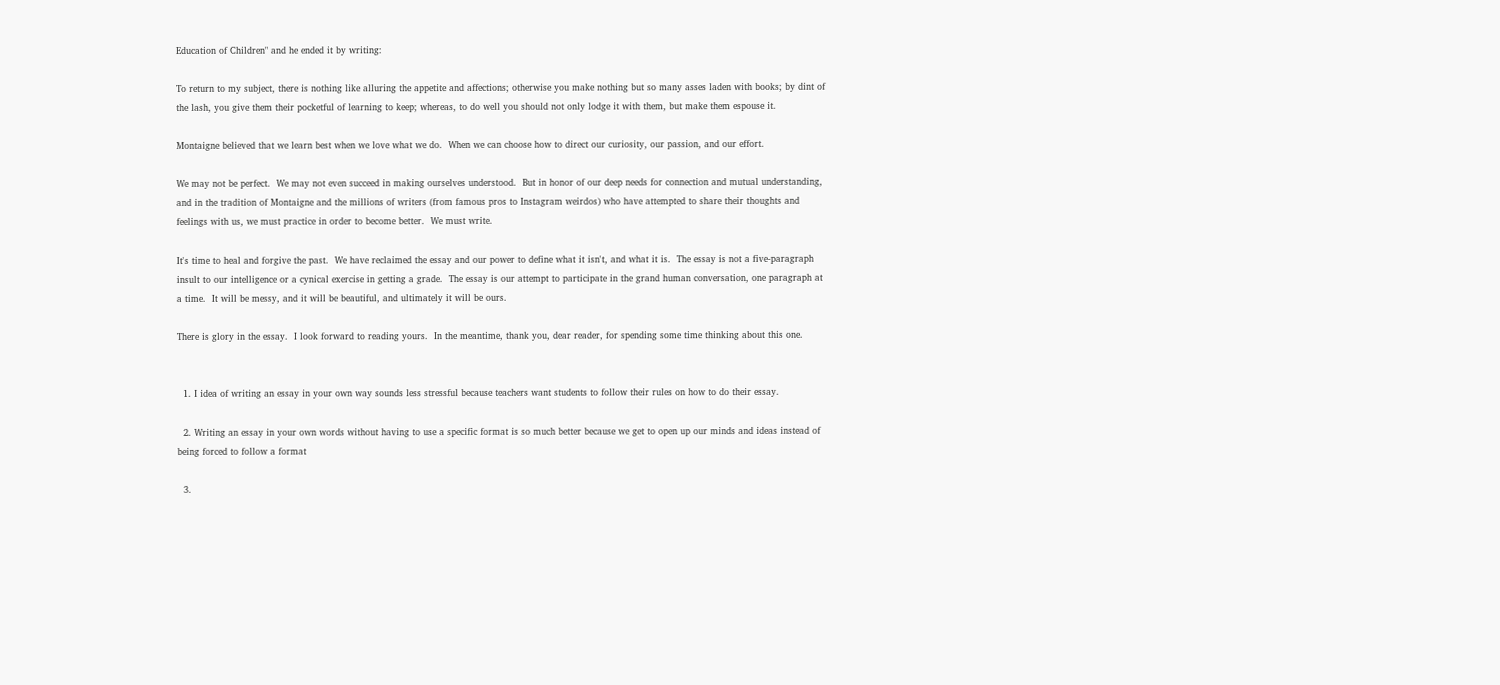Education of Children" and he ended it by writing:

To return to my subject, there is nothing like alluring the appetite and affections; otherwise you make nothing but so many asses laden with books; by dint of the lash, you give them their pocketful of learning to keep; whereas, to do well you should not only lodge it with them, but make them espouse it.

Montaigne believed that we learn best when we love what we do.  When we can choose how to direct our curiosity, our passion, and our effort.

We may not be perfect.  We may not even succeed in making ourselves understood.  But in honor of our deep needs for connection and mutual understanding, and in the tradition of Montaigne and the millions of writers (from famous pros to Instagram weirdos) who have attempted to share their thoughts and feelings with us, we must practice in order to become better.  We must write.

It's time to heal and forgive the past.  We have reclaimed the essay and our power to define what it isn't, and what it is.  The essay is not a five-paragraph insult to our intelligence or a cynical exercise in getting a grade.  The essay is our attempt to participate in the grand human conversation, one paragraph at a time.  It will be messy, and it will be beautiful, and ultimately it will be ours.

There is glory in the essay.  I look forward to reading yours.  In the meantime, thank you, dear reader, for spending some time thinking about this one.


  1. I idea of writing an essay in your own way sounds less stressful because teachers want students to follow their rules on how to do their essay.

  2. Writing an essay in your own words without having to use a specific format is so much better because we get to open up our minds and ideas instead of being forced to follow a format

  3.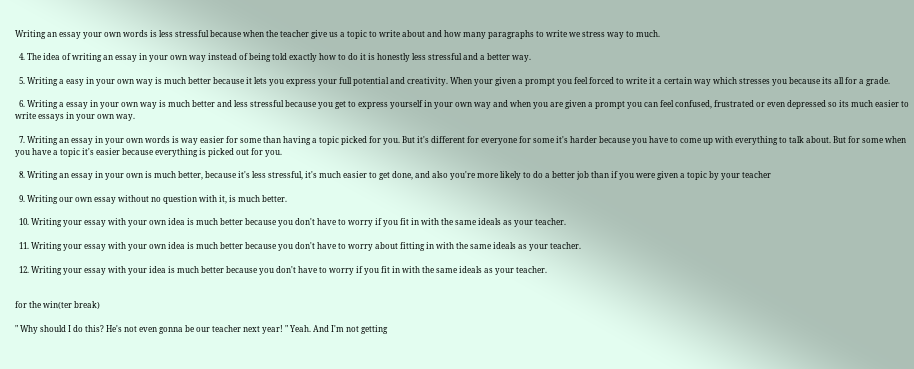Writing an essay your own words is less stressful because when the teacher give us a topic to write about and how many paragraphs to write we stress way to much.

  4. The idea of writing an essay in your own way instead of being told exactly how to do it is honestly less stressful and a better way.

  5. Writing a easy in your own way is much better because it lets you express your full potential and creativity. When your given a prompt you feel forced to write it a certain way which stresses you because its all for a grade.

  6. Writing a essay in your own way is much better and less stressful because you get to express yourself in your own way and when you are given a prompt you can feel confused, frustrated or even depressed so its much easier to write essays in your own way.

  7. Writing an essay in your own words is way easier for some than having a topic picked for you. But it's different for everyone for some it's harder because you have to come up with everything to talk about. But for some when you have a topic it's easier because everything is picked out for you.

  8. Writing an essay in your own is much better, because it's less stressful, it's much easier to get done, and also you're more likely to do a better job than if you were given a topic by your teacher

  9. Writing our own essay without no question with it, is much better.

  10. Writing your essay with your own idea is much better because you don't have to worry if you fit in with the same ideals as your teacher.

  11. Writing your essay with your own idea is much better because you don't have to worry about fitting in with the same ideals as your teacher.

  12. Writing your essay with your idea is much better because you don't have to worry if you fit in with the same ideals as your teacher.


for the win(ter break)

" Why should I do this? He's not even gonna be our teacher next year! " Yeah. And I'm not getting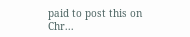paid to post this on Chr...